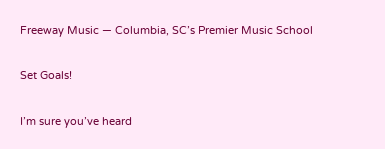Freeway Music — Columbia, SC’s Premier Music School

Set Goals!

I’m sure you’ve heard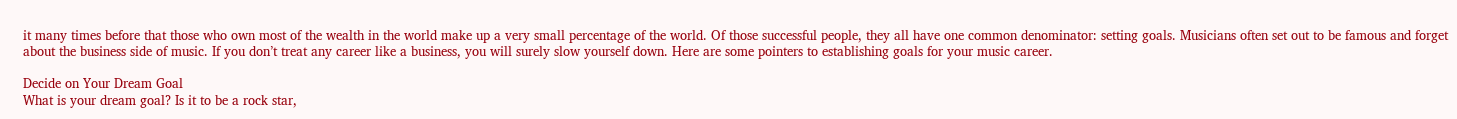it many times before that those who own most of the wealth in the world make up a very small percentage of the world. Of those successful people, they all have one common denominator: setting goals. Musicians often set out to be famous and forget about the business side of music. If you don’t treat any career like a business, you will surely slow yourself down. Here are some pointers to establishing goals for your music career.

Decide on Your Dream Goal
What is your dream goal? Is it to be a rock star,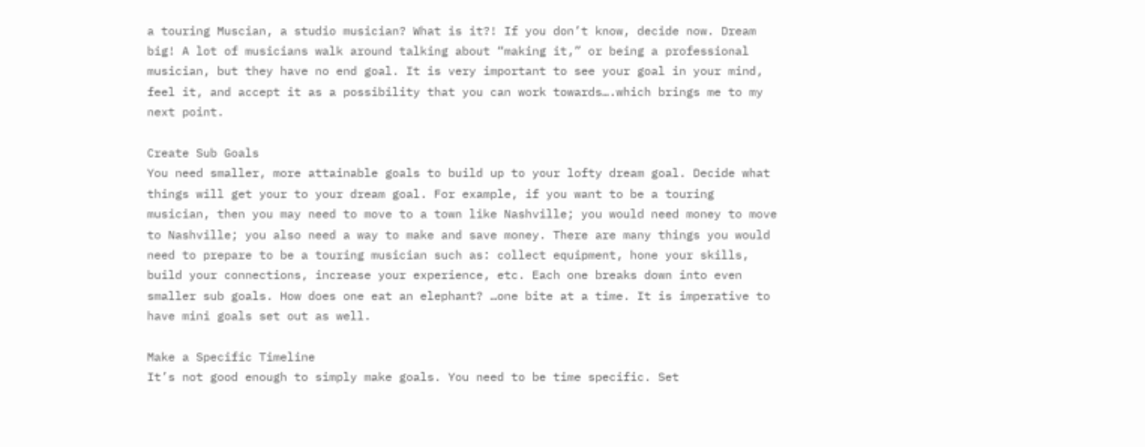a touring Muscian, a studio musician? What is it?! If you don’t know, decide now. Dream big! A lot of musicians walk around talking about “making it,” or being a professional musician, but they have no end goal. It is very important to see your goal in your mind, feel it, and accept it as a possibility that you can work towards….which brings me to my next point.

Create Sub Goals
You need smaller, more attainable goals to build up to your lofty dream goal. Decide what things will get your to your dream goal. For example, if you want to be a touring musician, then you may need to move to a town like Nashville; you would need money to move to Nashville; you also need a way to make and save money. There are many things you would need to prepare to be a touring musician such as: collect equipment, hone your skills, build your connections, increase your experience, etc. Each one breaks down into even smaller sub goals. How does one eat an elephant? …one bite at a time. It is imperative to have mini goals set out as well.

Make a Specific Timeline
It’s not good enough to simply make goals. You need to be time specific. Set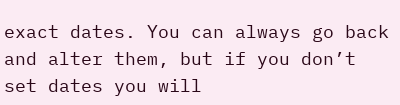exact dates. You can always go back and alter them, but if you don’t set dates you will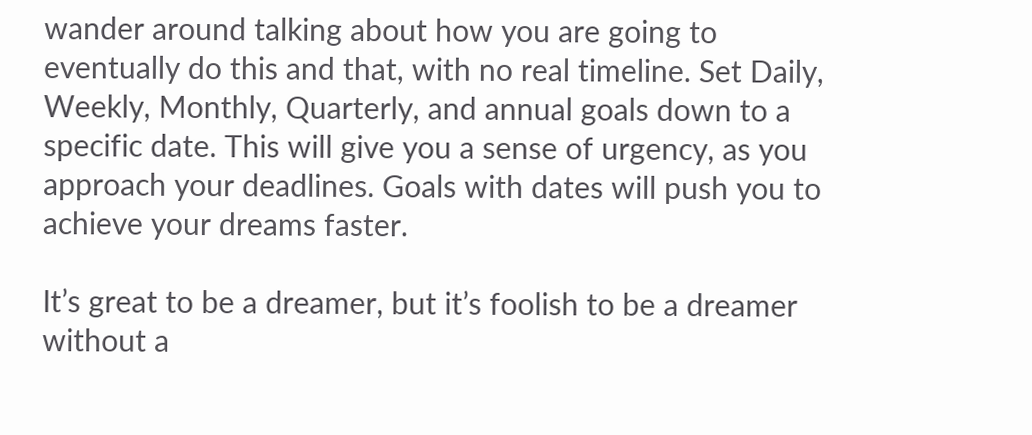wander around talking about how you are going to eventually do this and that, with no real timeline. Set Daily, Weekly, Monthly, Quarterly, and annual goals down to a specific date. This will give you a sense of urgency, as you approach your deadlines. Goals with dates will push you to achieve your dreams faster.

It’s great to be a dreamer, but it’s foolish to be a dreamer without a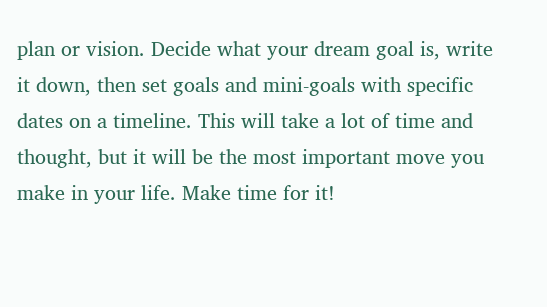plan or vision. Decide what your dream goal is, write it down, then set goals and mini-goals with specific dates on a timeline. This will take a lot of time and thought, but it will be the most important move you make in your life. Make time for it!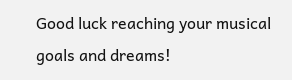Good luck reaching your musical goals and dreams!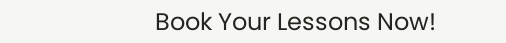Book Your Lessons Now!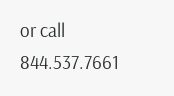or call 844.537.7661